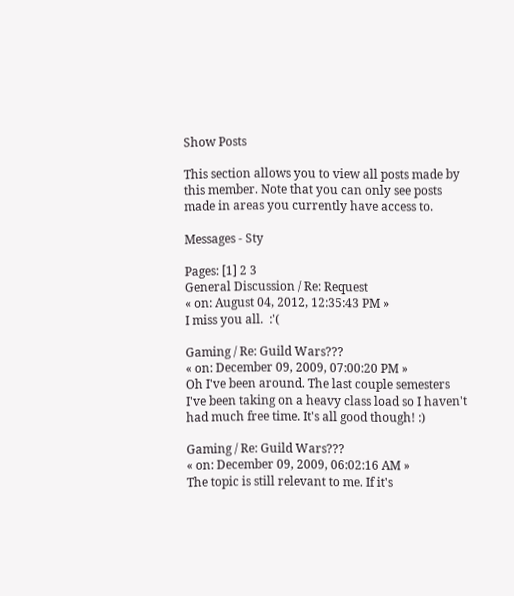Show Posts

This section allows you to view all posts made by this member. Note that you can only see posts made in areas you currently have access to.

Messages - Sty

Pages: [1] 2 3
General Discussion / Re: Request
« on: August 04, 2012, 12:35:43 PM »
I miss you all.  :'(

Gaming / Re: Guild Wars???
« on: December 09, 2009, 07:00:20 PM »
Oh I've been around. The last couple semesters I've been taking on a heavy class load so I haven't had much free time. It's all good though! :)

Gaming / Re: Guild Wars???
« on: December 09, 2009, 06:02:16 AM »
The topic is still relevant to me. If it's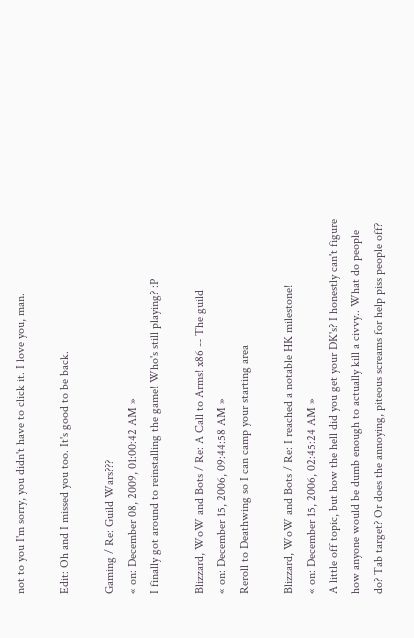not to you I'm sorry, you didn't have to click it. I love you, man.

Edit: Oh and I missed you too. It's good to be back.

Gaming / Re: Guild Wars???
« on: December 08, 2009, 01:00:42 AM »
I finally got around to reinstalling the game! Who's still playing? :P

Blizzard, WoW and Bots / Re: A Call to Arms! x86 -- The guild
« on: December 15, 2006, 09:44:58 AM »
Reroll to Deathwing so I can camp your starting area

Blizzard, WoW and Bots / Re: I reached a notable HK milestone!
« on: December 15, 2006, 02:45:24 AM »
A little off topic, but how the hell did you get your DK's? I honestly can't figure how anyone would be dumb enough to actually kill a civvy.. What do people do? Tab target? Or does the annoying, piteous screams for help piss people off?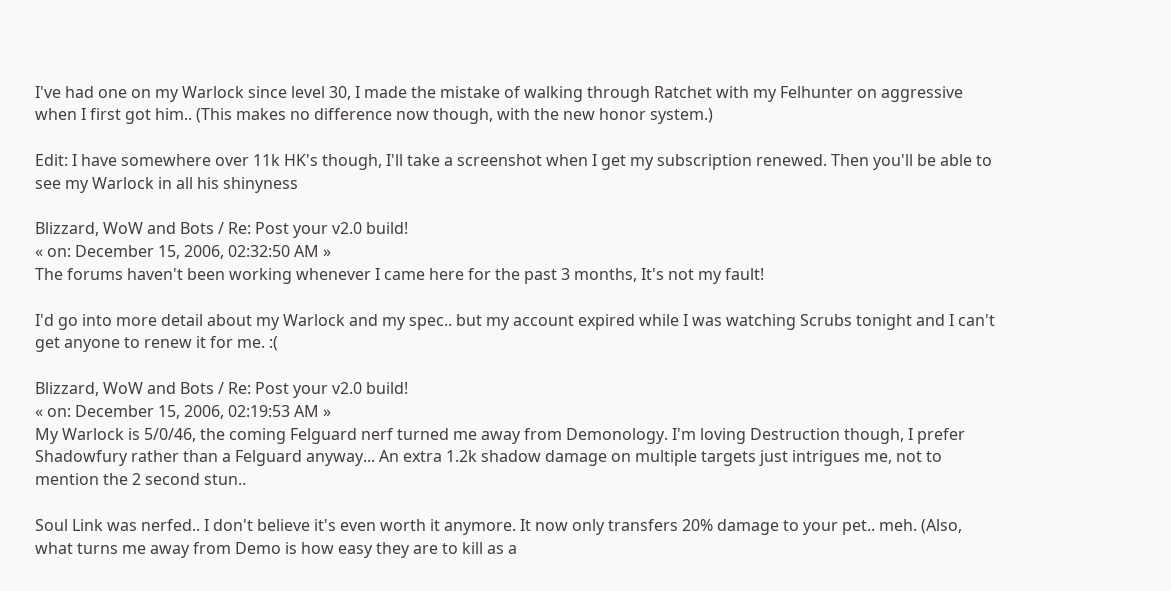I've had one on my Warlock since level 30, I made the mistake of walking through Ratchet with my Felhunter on aggressive when I first got him.. (This makes no difference now though, with the new honor system.)

Edit: I have somewhere over 11k HK's though, I'll take a screenshot when I get my subscription renewed. Then you'll be able to see my Warlock in all his shinyness

Blizzard, WoW and Bots / Re: Post your v2.0 build!
« on: December 15, 2006, 02:32:50 AM »
The forums haven't been working whenever I came here for the past 3 months, It's not my fault!

I'd go into more detail about my Warlock and my spec.. but my account expired while I was watching Scrubs tonight and I can't get anyone to renew it for me. :(

Blizzard, WoW and Bots / Re: Post your v2.0 build!
« on: December 15, 2006, 02:19:53 AM »
My Warlock is 5/0/46, the coming Felguard nerf turned me away from Demonology. I'm loving Destruction though, I prefer Shadowfury rather than a Felguard anyway... An extra 1.2k shadow damage on multiple targets just intrigues me, not to mention the 2 second stun..

Soul Link was nerfed.. I don't believe it's even worth it anymore. It now only transfers 20% damage to your pet.. meh. (Also, what turns me away from Demo is how easy they are to kill as a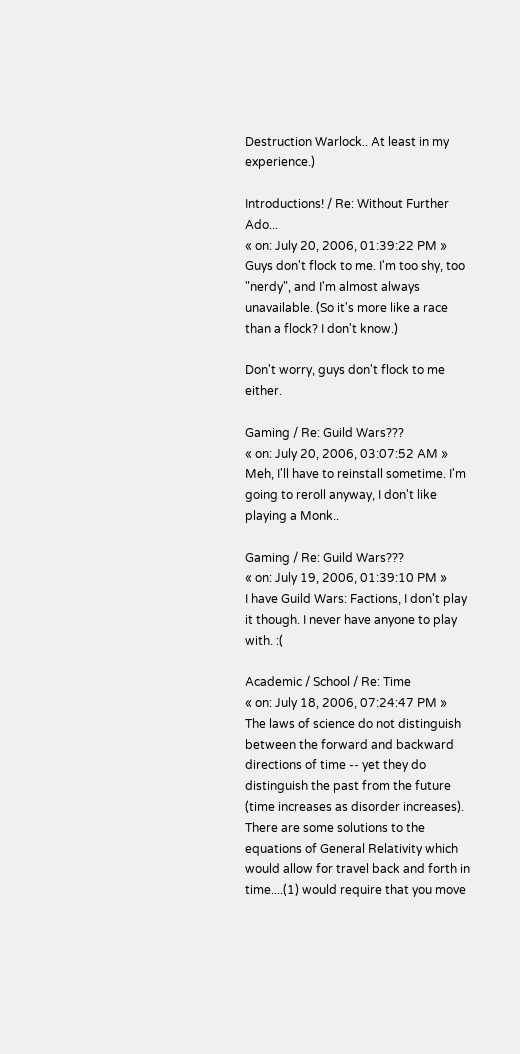Destruction Warlock.. At least in my experience.)

Introductions! / Re: Without Further Ado...
« on: July 20, 2006, 01:39:22 PM »
Guys don't flock to me. I'm too shy, too "nerdy", and I'm almost always unavailable. (So it's more like a race than a flock? I don't know.)

Don't worry, guys don't flock to me either.

Gaming / Re: Guild Wars???
« on: July 20, 2006, 03:07:52 AM »
Meh, I'll have to reinstall sometime. I'm going to reroll anyway, I don't like playing a Monk..

Gaming / Re: Guild Wars???
« on: July 19, 2006, 01:39:10 PM »
I have Guild Wars: Factions, I don't play it though. I never have anyone to play with. :(

Academic / School / Re: Time
« on: July 18, 2006, 07:24:47 PM »
The laws of science do not distinguish between the forward and backward directions of time -- yet they do distinguish the past from the future (time increases as disorder increases). There are some solutions to the equations of General Relativity which would allow for travel back and forth in time....(1) would require that you move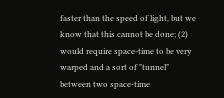faster than the speed of light, but we know that this cannot be done; (2) would require space-time to be very warped and a sort of "tunnel" between two space-time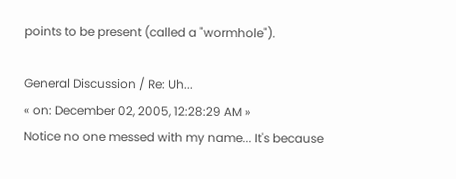points to be present (called a "wormhole").

General Discussion / Re: Uh...
« on: December 02, 2005, 12:28:29 AM »
Notice no one messed with my name... It's because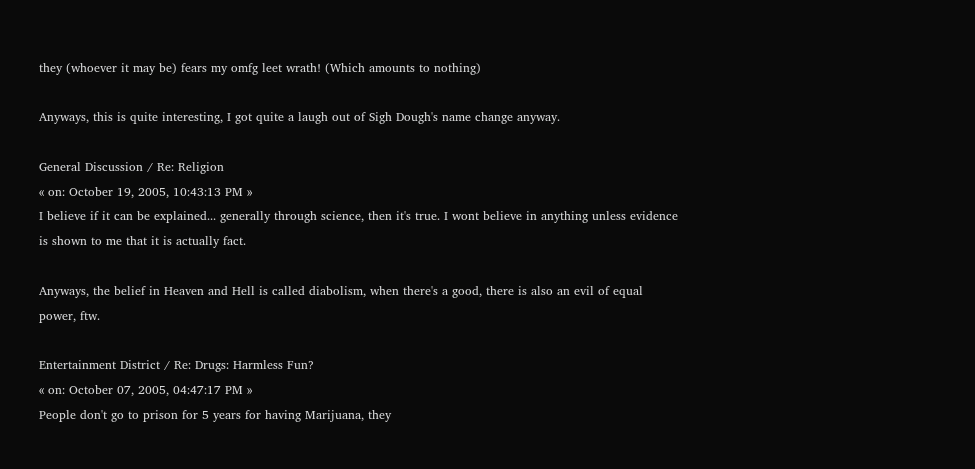they (whoever it may be) fears my omfg leet wrath! (Which amounts to nothing)

Anyways, this is quite interesting, I got quite a laugh out of Sigh Dough's name change anyway.

General Discussion / Re: Religion
« on: October 19, 2005, 10:43:13 PM »
I believe if it can be explained... generally through science, then it's true. I wont believe in anything unless evidence is shown to me that it is actually fact.

Anyways, the belief in Heaven and Hell is called diabolism, when there's a good, there is also an evil of equal power, ftw.

Entertainment District / Re: Drugs: Harmless Fun?
« on: October 07, 2005, 04:47:17 PM »
People don't go to prison for 5 years for having Marijuana, they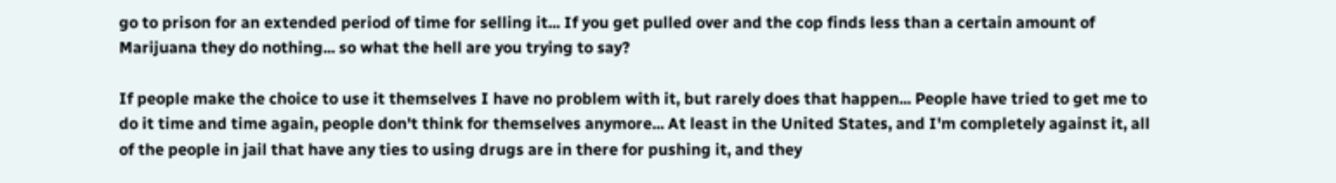go to prison for an extended period of time for selling it... If you get pulled over and the cop finds less than a certain amount of Marijuana they do nothing... so what the hell are you trying to say?

If people make the choice to use it themselves I have no problem with it, but rarely does that happen... People have tried to get me to do it time and time again, people don't think for themselves anymore... At least in the United States, and I'm completely against it, all of the people in jail that have any ties to using drugs are in there for pushing it, and they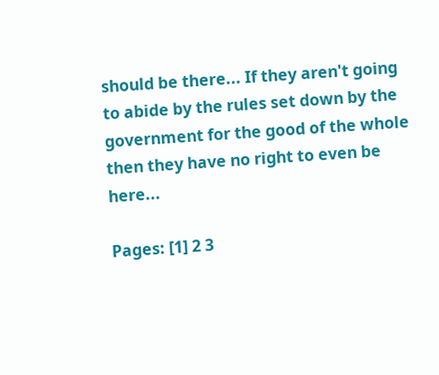should be there... If they aren't going to abide by the rules set down by the government for the good of the whole then they have no right to even be here...

Pages: [1] 2 3